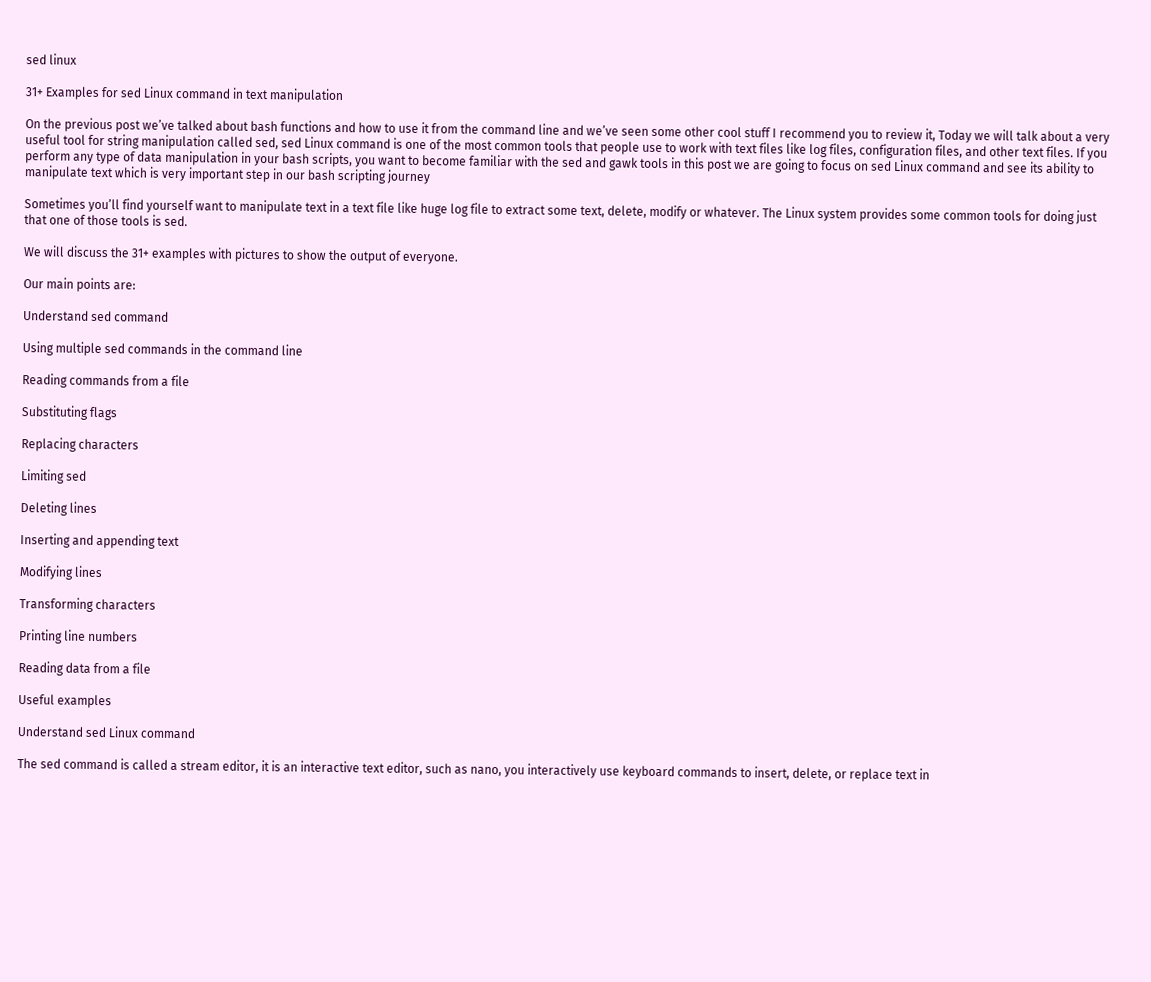sed linux

31+ Examples for sed Linux command in text manipulation

On the previous post we’ve talked about bash functions and how to use it from the command line and we’ve seen some other cool stuff I recommend you to review it, Today we will talk about a very useful tool for string manipulation called sed, sed Linux command is one of the most common tools that people use to work with text files like log files, configuration files, and other text files. If you perform any type of data manipulation in your bash scripts, you want to become familiar with the sed and gawk tools in this post we are going to focus on sed Linux command and see its ability to manipulate text which is very important step in our bash scripting journey

Sometimes you’ll find yourself want to manipulate text in a text file like huge log file to extract some text, delete, modify or whatever. The Linux system provides some common tools for doing just that one of those tools is sed.

We will discuss the 31+ examples with pictures to show the output of everyone.

Our main points are:

Understand sed command

Using multiple sed commands in the command line

Reading commands from a file

Substituting flags

Replacing characters

Limiting sed

Deleting lines

Inserting and appending text

Modifying lines

Transforming characters

Printing line numbers

Reading data from a file

Useful examples

Understand sed Linux command

The sed command is called a stream editor, it is an interactive text editor, such as nano, you interactively use keyboard commands to insert, delete, or replace text in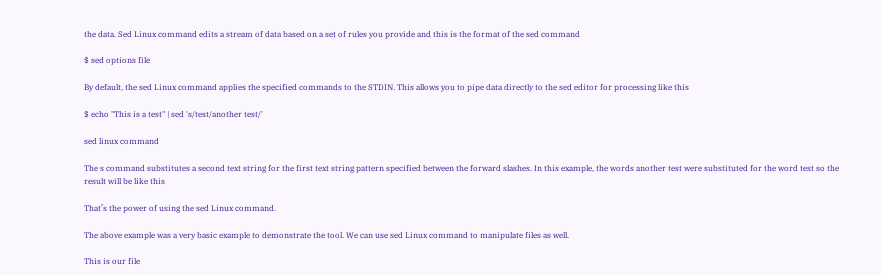the data. Sed Linux command edits a stream of data based on a set of rules you provide and this is the format of the sed command

$ sed options file

By default, the sed Linux command applies the specified commands to the STDIN. This allows you to pipe data directly to the sed editor for processing like this

$ echo "This is a test" | sed 's/test/another test/'

sed linux command

The s command substitutes a second text string for the first text string pattern specified between the forward slashes. In this example, the words another test were substituted for the word test so the result will be like this

That’s the power of using the sed Linux command.

The above example was a very basic example to demonstrate the tool. We can use sed Linux command to manipulate files as well.

This is our file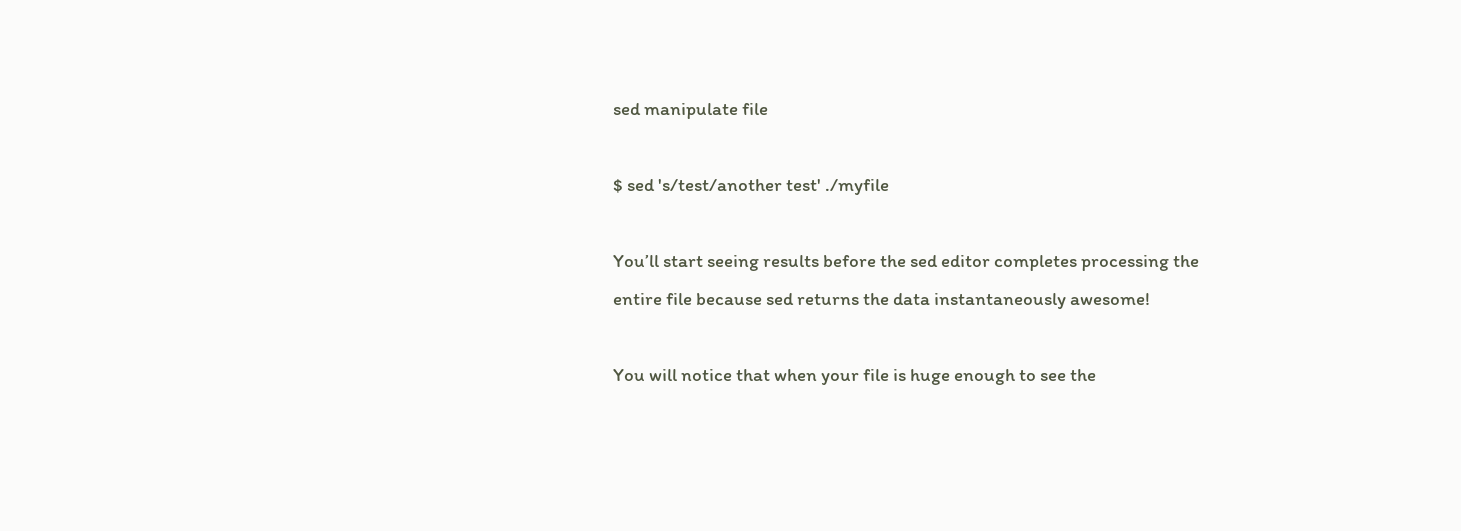sed manipulate file

$ sed 's/test/another test' ./myfile

You’ll start seeing results before the sed editor completes processing the entire file because sed returns the data instantaneously awesome!

You will notice that when your file is huge enough to see the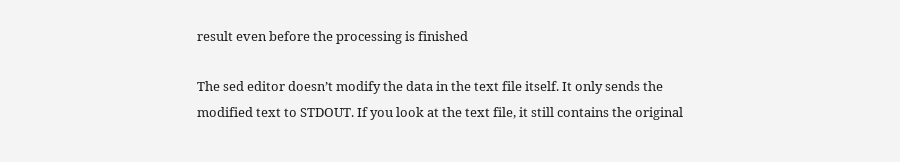result even before the processing is finished

The sed editor doesn’t modify the data in the text file itself. It only sends the modified text to STDOUT. If you look at the text file, it still contains the original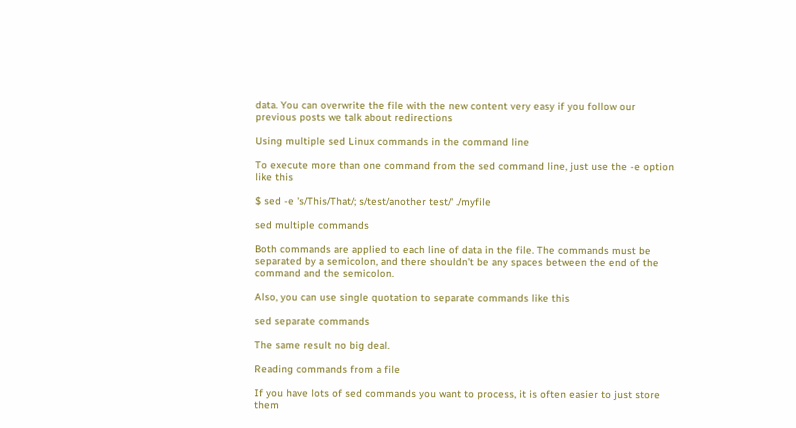data. You can overwrite the file with the new content very easy if you follow our previous posts we talk about redirections

Using multiple sed Linux commands in the command line

To execute more than one command from the sed command line, just use the -e option like this

$ sed -e 's/This/That/; s/test/another test/' ./myfile

sed multiple commands

Both commands are applied to each line of data in the file. The commands must be separated by a semicolon, and there shouldn’t be any spaces between the end of the command and the semicolon.

Also, you can use single quotation to separate commands like this

sed separate commands

The same result no big deal.

Reading commands from a file

If you have lots of sed commands you want to process, it is often easier to just store them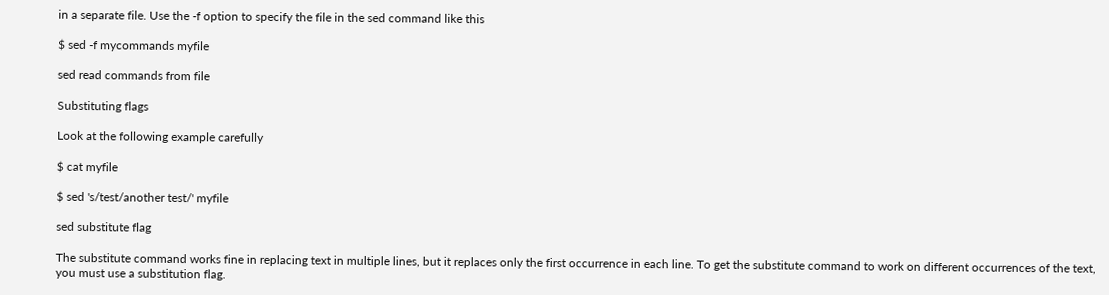in a separate file. Use the -f option to specify the file in the sed command like this

$ sed -f mycommands myfile

sed read commands from file

Substituting flags

Look at the following example carefully

$ cat myfile

$ sed 's/test/another test/' myfile

sed substitute flag

The substitute command works fine in replacing text in multiple lines, but it replaces only the first occurrence in each line. To get the substitute command to work on different occurrences of the text, you must use a substitution flag.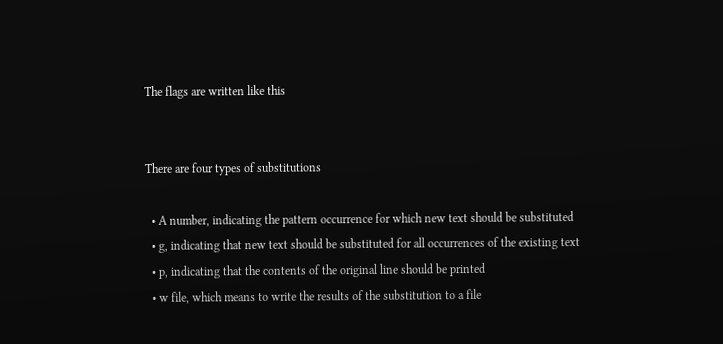The flags are written like this


There are four types of substitutions

  • A number, indicating the pattern occurrence for which new text should be substituted
  • g, indicating that new text should be substituted for all occurrences of the existing text
  • p, indicating that the contents of the original line should be printed
  • w file, which means to write the results of the substitution to a file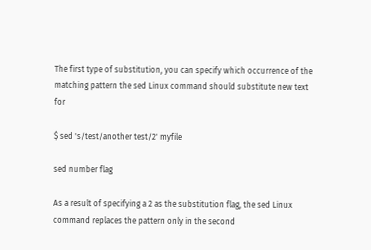The first type of substitution, you can specify which occurrence of the matching pattern the sed Linux command should substitute new text for

$ sed 's/test/another test/2' myfile

sed number flag

As a result of specifying a 2 as the substitution flag, the sed Linux command replaces the pattern only in the second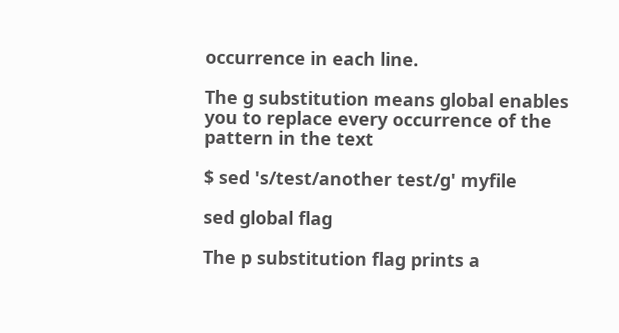occurrence in each line.

The g substitution means global enables you to replace every occurrence of the pattern in the text

$ sed 's/test/another test/g' myfile

sed global flag

The p substitution flag prints a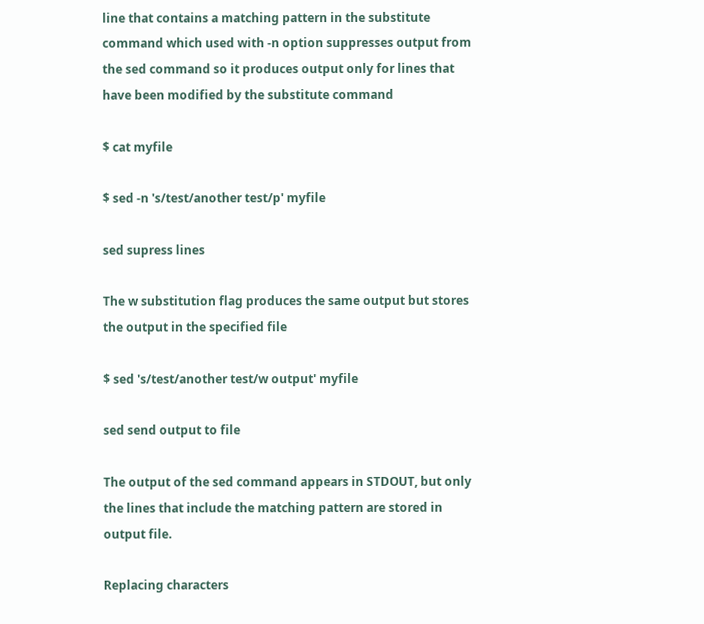line that contains a matching pattern in the substitute command which used with -n option suppresses output from the sed command so it produces output only for lines that have been modified by the substitute command

$ cat myfile

$ sed -n 's/test/another test/p' myfile

sed supress lines

The w substitution flag produces the same output but stores the output in the specified file

$ sed 's/test/another test/w output' myfile

sed send output to file

The output of the sed command appears in STDOUT, but only the lines that include the matching pattern are stored in output file.

Replacing characters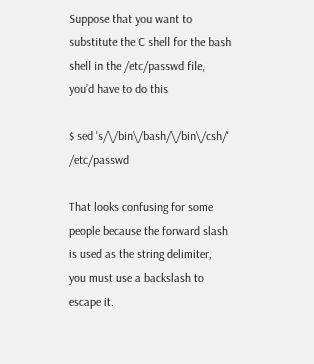Suppose that you want to substitute the C shell for the bash shell in the /etc/passwd file, you’d have to do this

$ sed 's/\/bin\/bash/\/bin\/csh/' /etc/passwd

That looks confusing for some people because the forward slash is used as the string delimiter, you must use a backslash to escape it.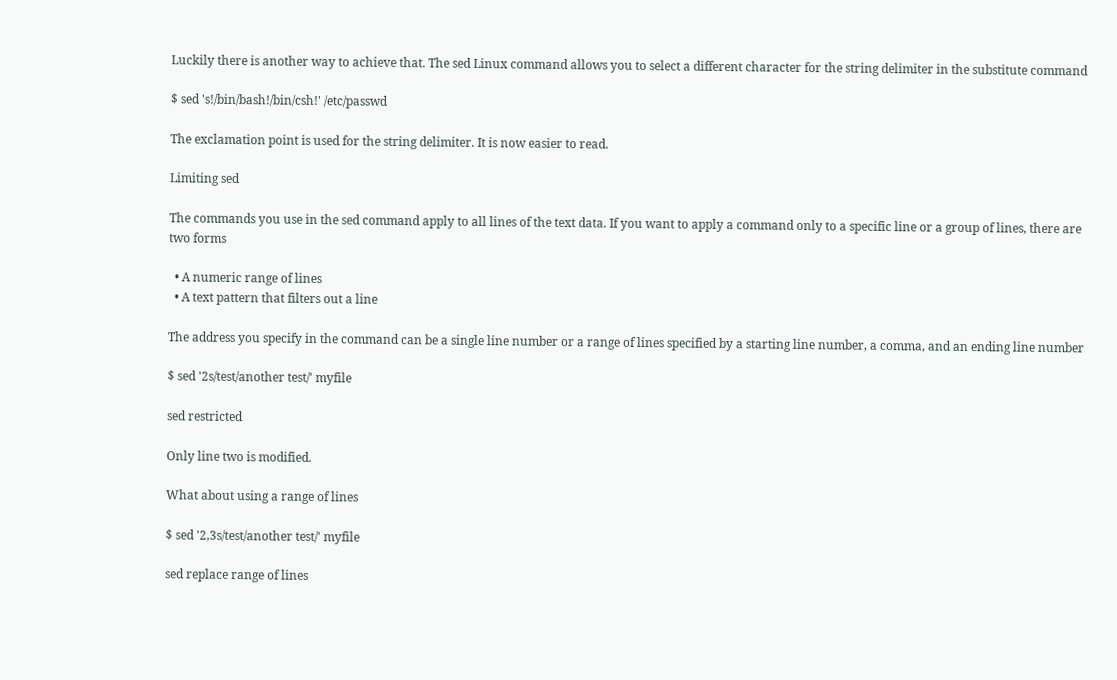Luckily there is another way to achieve that. The sed Linux command allows you to select a different character for the string delimiter in the substitute command

$ sed 's!/bin/bash!/bin/csh!' /etc/passwd

The exclamation point is used for the string delimiter. It is now easier to read.

Limiting sed

The commands you use in the sed command apply to all lines of the text data. If you want to apply a command only to a specific line or a group of lines, there are two forms

  • A numeric range of lines
  • A text pattern that filters out a line

The address you specify in the command can be a single line number or a range of lines specified by a starting line number, a comma, and an ending line number

$ sed '2s/test/another test/' myfile

sed restricted

Only line two is modified.

What about using a range of lines

$ sed '2,3s/test/another test/' myfile

sed replace range of lines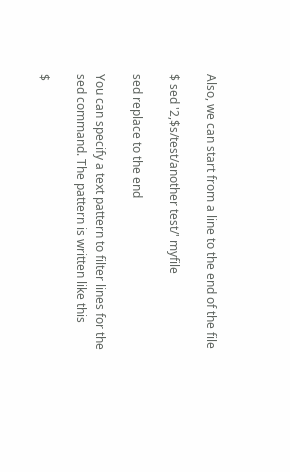Also, we can start from a line to the end of the file

$ sed '2,$s/test/another test/' myfile

sed replace to the end

You can specify a text pattern to filter lines for the sed command. The pattern is written like this

$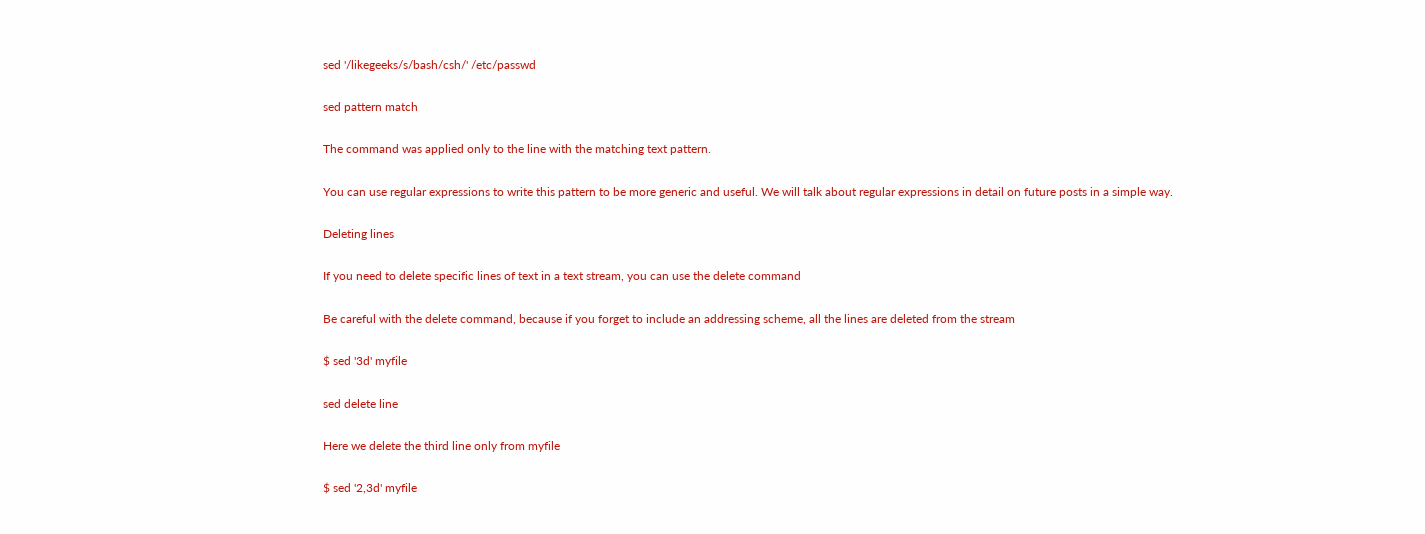sed '/likegeeks/s/bash/csh/' /etc/passwd

sed pattern match

The command was applied only to the line with the matching text pattern.

You can use regular expressions to write this pattern to be more generic and useful. We will talk about regular expressions in detail on future posts in a simple way.

Deleting lines

If you need to delete specific lines of text in a text stream, you can use the delete command

Be careful with the delete command, because if you forget to include an addressing scheme, all the lines are deleted from the stream

$ sed '3d' myfile

sed delete line

Here we delete the third line only from myfile

$ sed '2,3d' myfile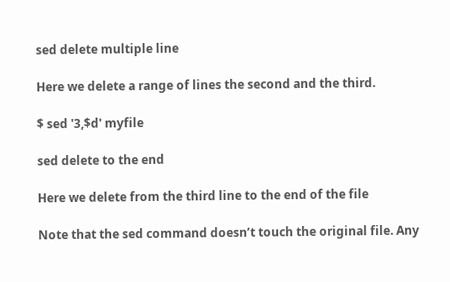sed delete multiple line

Here we delete a range of lines the second and the third.

$ sed '3,$d' myfile

sed delete to the end

Here we delete from the third line to the end of the file

Note that the sed command doesn’t touch the original file. Any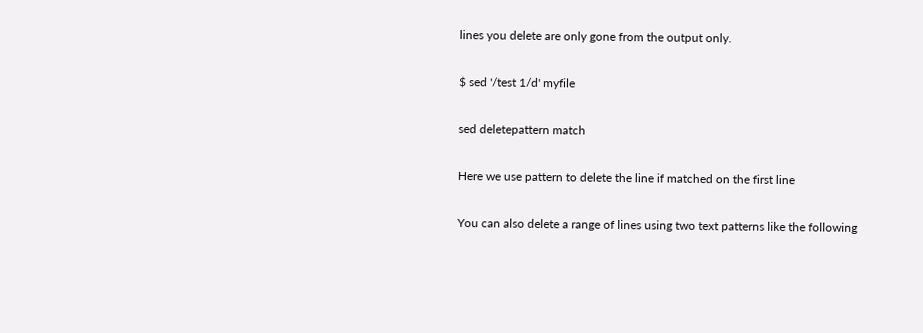lines you delete are only gone from the output only.

$ sed '/test 1/d' myfile

sed deletepattern match

Here we use pattern to delete the line if matched on the first line

You can also delete a range of lines using two text patterns like the following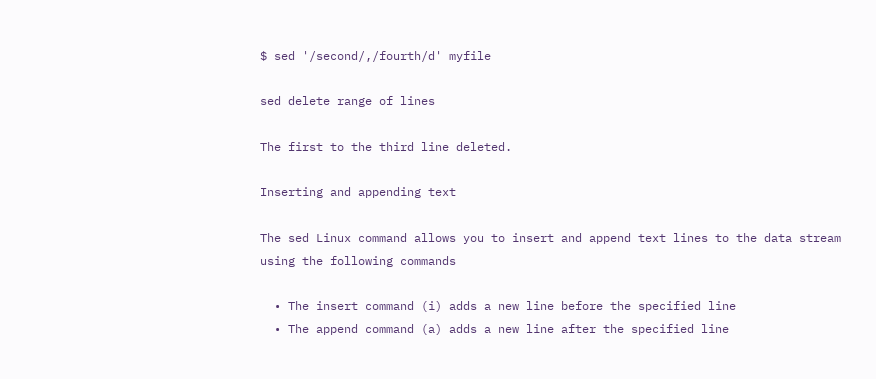$ sed '/second/,/fourth/d' myfile

sed delete range of lines

The first to the third line deleted.

Inserting and appending text

The sed Linux command allows you to insert and append text lines to the data stream using the following commands

  • The insert command (i) adds a new line before the specified line
  • The append command (a) adds a new line after the specified line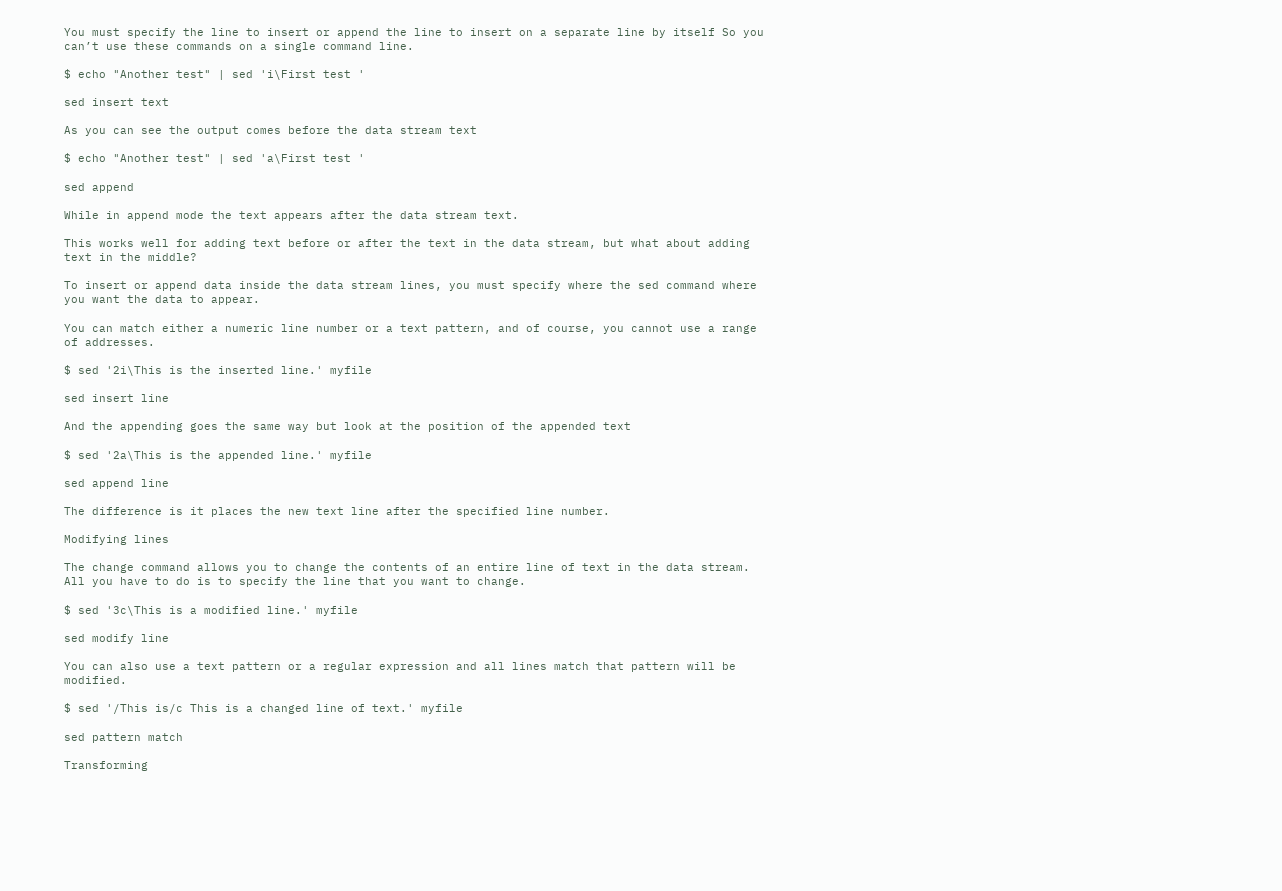You must specify the line to insert or append the line to insert on a separate line by itself So you can’t use these commands on a single command line.

$ echo "Another test" | sed 'i\First test '

sed insert text

As you can see the output comes before the data stream text

$ echo "Another test" | sed 'a\First test '

sed append

While in append mode the text appears after the data stream text.

This works well for adding text before or after the text in the data stream, but what about adding text in the middle?

To insert or append data inside the data stream lines, you must specify where the sed command where you want the data to appear.

You can match either a numeric line number or a text pattern, and of course, you cannot use a range of addresses.

$ sed '2i\This is the inserted line.' myfile

sed insert line

And the appending goes the same way but look at the position of the appended text

$ sed '2a\This is the appended line.' myfile

sed append line

The difference is it places the new text line after the specified line number.

Modifying lines

The change command allows you to change the contents of an entire line of text in the data stream. All you have to do is to specify the line that you want to change.

$ sed '3c\This is a modified line.' myfile

sed modify line

You can also use a text pattern or a regular expression and all lines match that pattern will be modified.

$ sed '/This is/c This is a changed line of text.' myfile

sed pattern match

Transforming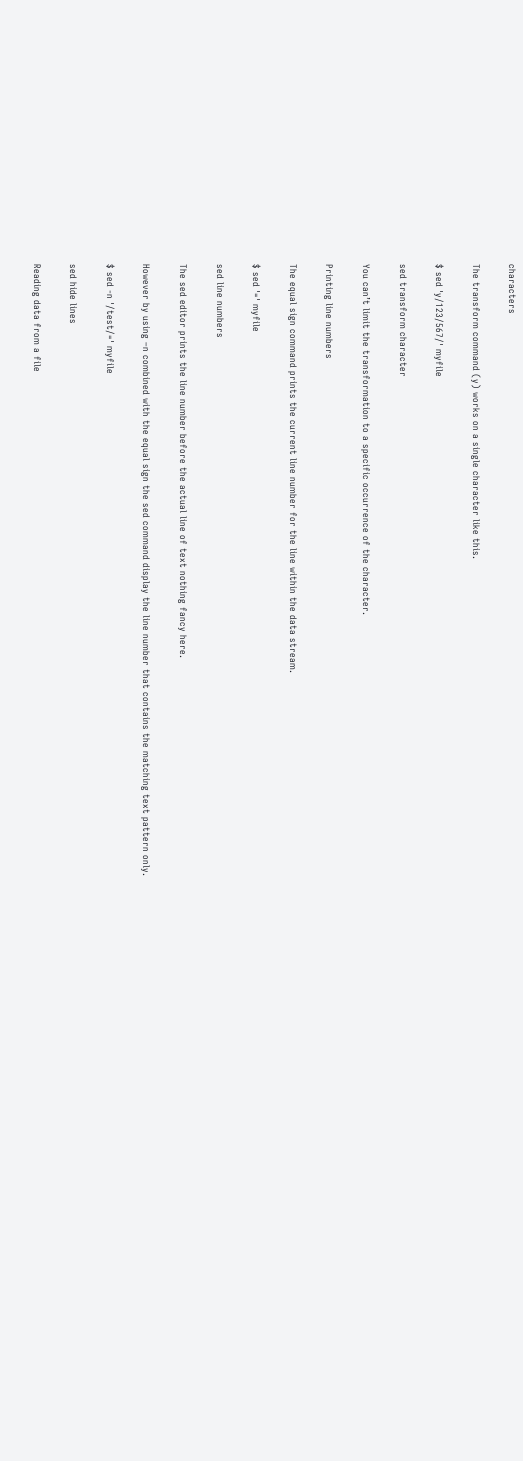characters

The transform command (y) works on a single character like this.

$ sed 'y/123/567/' myfile

sed transform character

You can’t limit the transformation to a specific occurrence of the character.

Printing line numbers

The equal sign command prints the current line number for the line within the data stream.

$ sed '=' myfile

sed line numbers

The sed editor prints the line number before the actual line of text nothing fancy here.

However by using –n combined with the equal sign the sed command display the line number that contains the matching text pattern only.

$ sed -n '/test/=' myfile

sed hide lines

Reading data from a file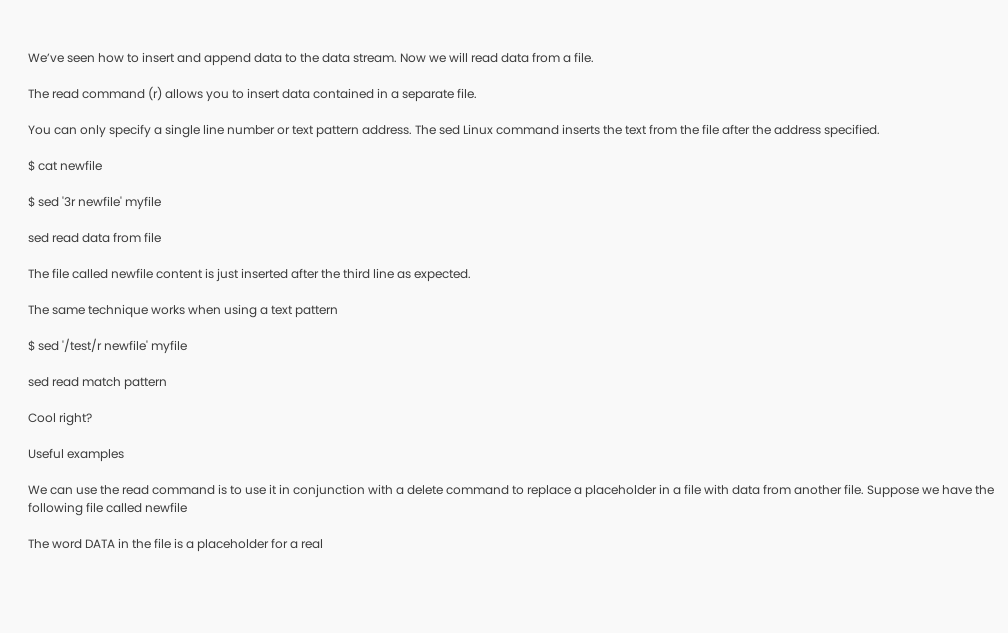We’ve seen how to insert and append data to the data stream. Now we will read data from a file.

The read command (r) allows you to insert data contained in a separate file.

You can only specify a single line number or text pattern address. The sed Linux command inserts the text from the file after the address specified.

$ cat newfile

$ sed '3r newfile' myfile

sed read data from file

The file called newfile content is just inserted after the third line as expected.

The same technique works when using a text pattern

$ sed '/test/r newfile' myfile

sed read match pattern

Cool right?

Useful examples

We can use the read command is to use it in conjunction with a delete command to replace a placeholder in a file with data from another file. Suppose we have the following file called newfile

The word DATA in the file is a placeholder for a real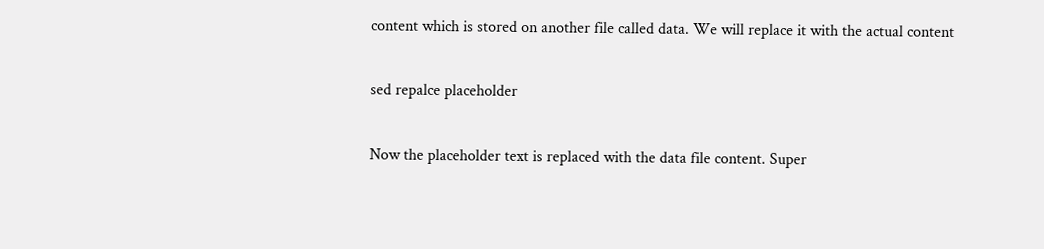content which is stored on another file called data. We will replace it with the actual content

sed repalce placeholder

Now the placeholder text is replaced with the data file content. Super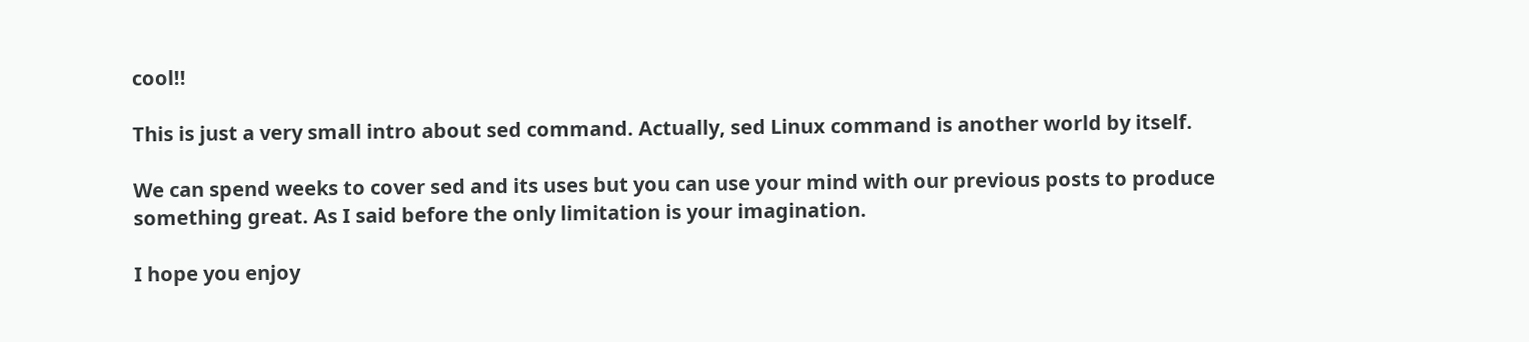cool!!

This is just a very small intro about sed command. Actually, sed Linux command is another world by itself.

We can spend weeks to cover sed and its uses but you can use your mind with our previous posts to produce something great. As I said before the only limitation is your imagination.

I hope you enjoy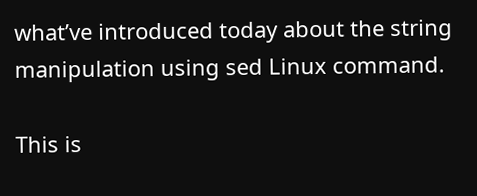what’ve introduced today about the string manipulation using sed Linux command.

This is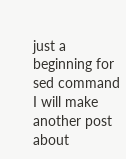just a beginning for sed command I will make another post about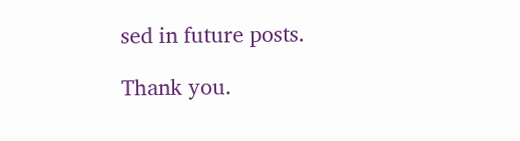sed in future posts.

Thank you.